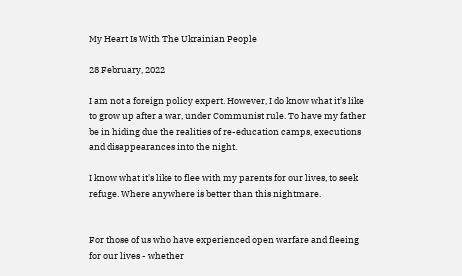My Heart Is With The Ukrainian People

28 February, 2022

I am not a foreign policy expert. However, I do know what it’s like to grow up after a war, under Communist rule. To have my father be in hiding due the realities of re-education camps, executions and disappearances into the night.

I know what it's like to flee with my parents for our lives, to seek refuge. Where anywhere is better than this nightmare.


For those of us who have experienced open warfare and fleeing for our lives - whether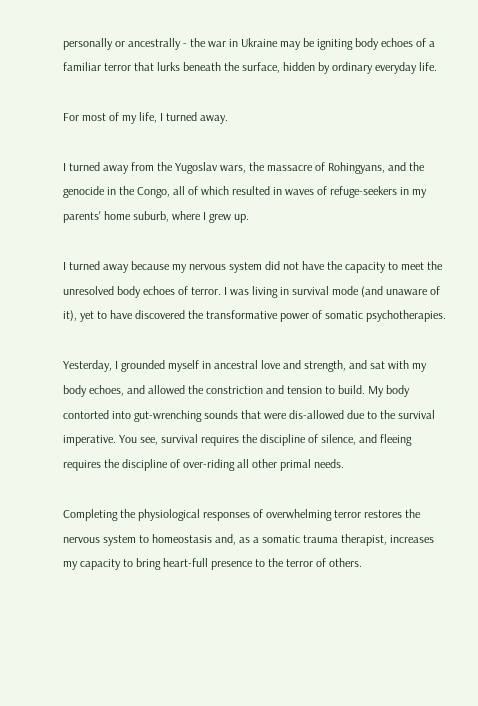personally or ancestrally - the war in Ukraine may be igniting body echoes of a familiar terror that lurks beneath the surface, hidden by ordinary everyday life.

For most of my life, I turned away.

I turned away from the Yugoslav wars, the massacre of Rohingyans, and the genocide in the Congo, all of which resulted in waves of refuge-seekers in my parents' home suburb, where I grew up.

I turned away because my nervous system did not have the capacity to meet the unresolved body echoes of terror. I was living in survival mode (and unaware of it), yet to have discovered the transformative power of somatic psychotherapies.

Yesterday, I grounded myself in ancestral love and strength, and sat with my body echoes, and allowed the constriction and tension to build. My body contorted into gut-wrenching sounds that were dis-allowed due to the survival imperative. You see, survival requires the discipline of silence, and fleeing requires the discipline of over-riding all other primal needs.

Completing the physiological responses of overwhelming terror restores the nervous system to homeostasis and, as a somatic trauma therapist, increases my capacity to bring heart-full presence to the terror of others.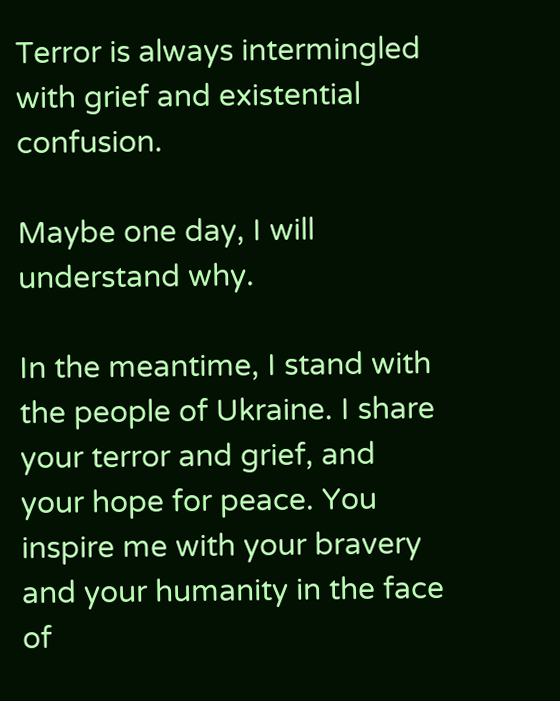Terror is always intermingled with grief and existential confusion.

Maybe one day, I will understand why.

In the meantime, I stand with the people of Ukraine. I share your terror and grief, and your hope for peace. You inspire me with your bravery and your humanity in the face of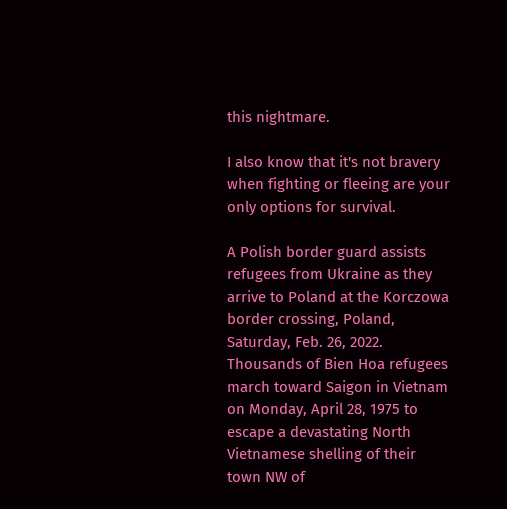this nightmare.

I also know that it's not bravery when fighting or fleeing are your only options for survival.

A Polish border guard assists refugees from Ukraine as they arrive to Poland at the Korczowa border crossing, Poland, Saturday, Feb. 26, 2022.
Thousands of Bien Hoa refugees march toward Saigon in Vietnam on Monday, April 28, 1975 to escape a devastating North Vietnamese shelling of their town NW of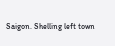Saigon. Shelling left town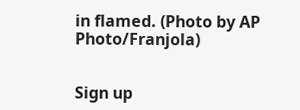in flamed. (Photo by AP Photo/Franjola)


Sign up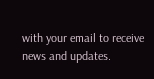with your email to receive news and updates.